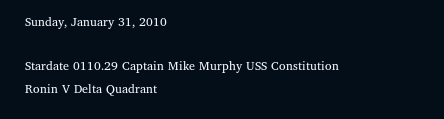Sunday, January 31, 2010

Stardate 0110.29 Captain Mike Murphy USS Constitution Ronin V Delta Quadrant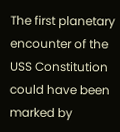The first planetary encounter of the USS Constitution could have been marked by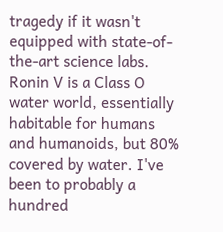tragedy if it wasn't equipped with state-of-the-art science labs. Ronin V is a Class O water world, essentially habitable for humans and humanoids, but 80% covered by water. I've been to probably a hundred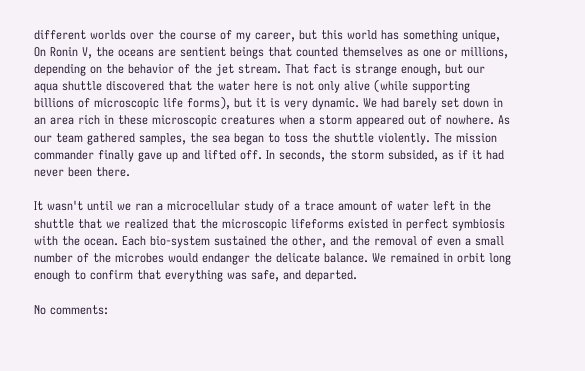different worlds over the course of my career, but this world has something unique, On Ronin V, the oceans are sentient beings that counted themselves as one or millions, depending on the behavior of the jet stream. That fact is strange enough, but our aqua shuttle discovered that the water here is not only alive (while supporting billions of microscopic life forms), but it is very dynamic. We had barely set down in an area rich in these microscopic creatures when a storm appeared out of nowhere. As our team gathered samples, the sea began to toss the shuttle violently. The mission commander finally gave up and lifted off. In seconds, the storm subsided, as if it had never been there.

It wasn't until we ran a microcellular study of a trace amount of water left in the shuttle that we realized that the microscopic lifeforms existed in perfect symbiosis with the ocean. Each bio-system sustained the other, and the removal of even a small number of the microbes would endanger the delicate balance. We remained in orbit long enough to confirm that everything was safe, and departed.

No comments: